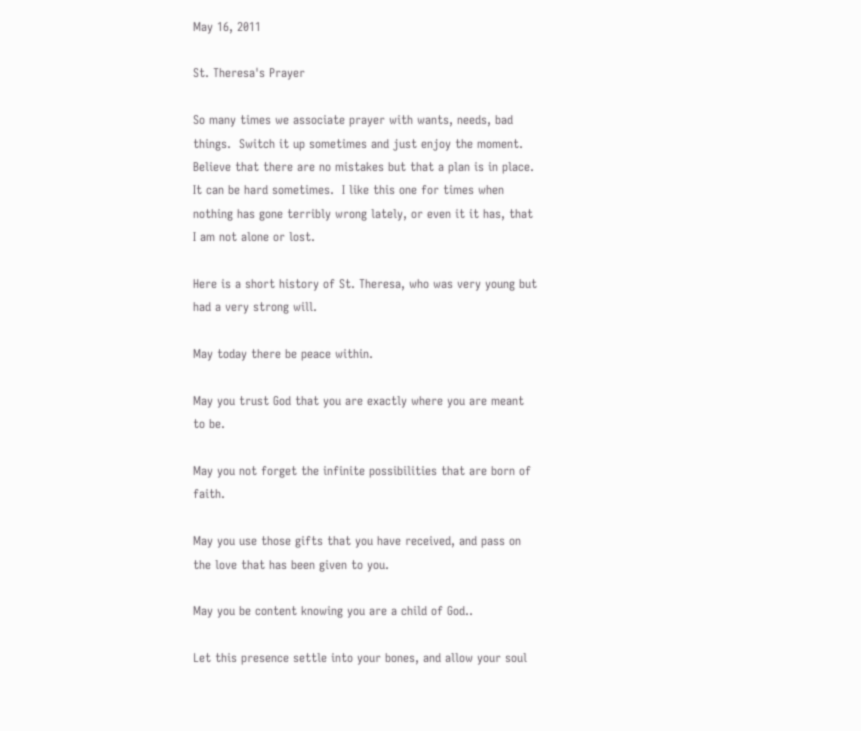May 16, 2011

St. Theresa's Prayer

So many times we associate prayer with wants, needs, bad things.  Switch it up sometimes and just enjoy the moment.  Believe that there are no mistakes but that a plan is in place.  It can be hard sometimes.  I like this one for times when nothing has gone terribly wrong lately, or even it it has, that I am not alone or lost.

Here is a short history of St. Theresa, who was very young but had a very strong will.

May today there be peace within.

May you trust God that you are exactly where you are meant to be.

May you not forget the infinite possibilities that are born of faith.

May you use those gifts that you have received, and pass on the love that has been given to you.

May you be content knowing you are a child of God..

Let this presence settle into your bones, and allow your soul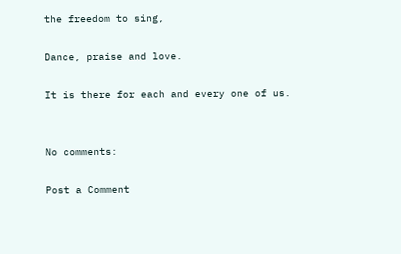the freedom to sing,

Dance, praise and love.

It is there for each and every one of us.


No comments:

Post a Comment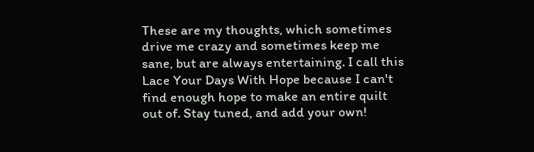These are my thoughts, which sometimes drive me crazy and sometimes keep me sane, but are always entertaining. I call this Lace Your Days With Hope because I can't find enough hope to make an entire quilt out of. Stay tuned, and add your own!